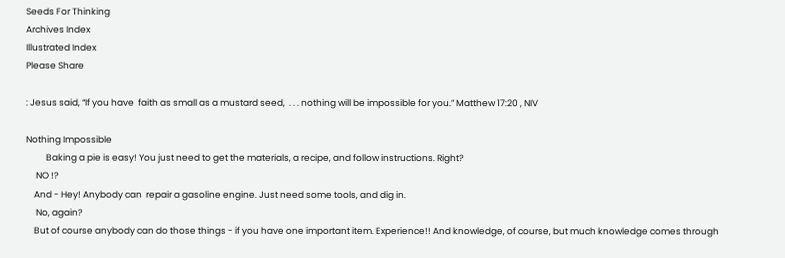Seeds For Thinking
Archives Index
Illustrated Index
Please Share

: Jesus said, “If you have  faith as small as a mustard seed,  . . . nothing will be impossible for you.” Matthew 17:20 , NIV

Nothing Impossible
          Baking a pie is easy! You just need to get the materials, a recipe, and follow instructions. Right?
     NO !?
    And - Hey! Anybody can  repair a gasoline engine. Just need some tools, and dig in.
     No, again?
    But of course anybody can do those things - if you have one important item. Experience!! And knowledge, of course, but much knowledge comes through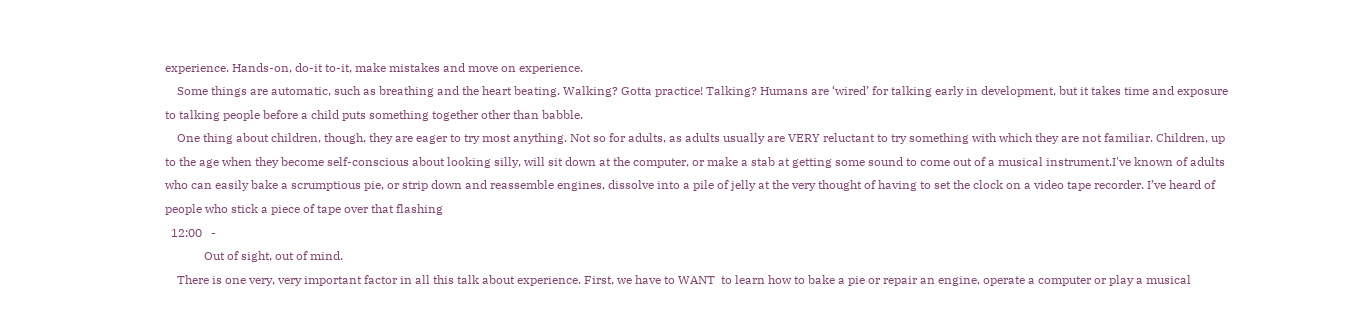experience. Hands-on, do-it to-it, make mistakes and move on experience.
    Some things are automatic, such as breathing and the heart beating. Walking? Gotta practice! Talking? Humans are ‘wired’ for talking early in development, but it takes time and exposure to talking people before a child puts something together other than babble.
    One thing about children, though, they are eager to try most anything. Not so for adults, as adults usually are VERY reluctant to try something with which they are not familiar. Children, up to the age when they become self-conscious about looking silly, will sit down at the computer, or make a stab at getting some sound to come out of a musical instrument.I've known of adults who can easily bake a scrumptious pie, or strip down and reassemble engines, dissolve into a pile of jelly at the very thought of having to set the clock on a video tape recorder. I’ve heard of people who stick a piece of tape over that flashing
  12:00   -
             Out of sight, out of mind.
    There is one very, very important factor in all this talk about experience. First, we have to WANT  to learn how to bake a pie or repair an engine, operate a computer or play a musical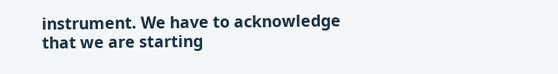instrument. We have to acknowledge that we are starting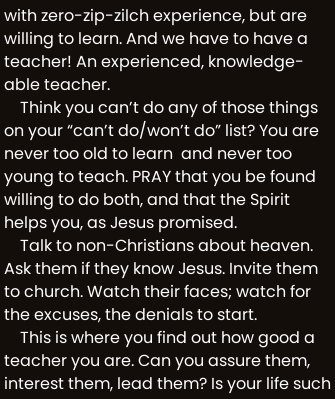with zero-zip-zilch experience, but are willing to learn. And we have to have a teacher! An experienced, knowledge-able teacher.
    Think you can’t do any of those things on your “can’t do/won’t do” list? You are never too old to learn  and never too young to teach. PRAY that you be found willing to do both, and that the Spirit helps you, as Jesus promised.
    Talk to non-Christians about heaven. Ask them if they know Jesus. Invite them to church. Watch their faces; watch for the excuses, the denials to start.
    This is where you find out how good a teacher you are. Can you assure them, interest them, lead them? Is your life such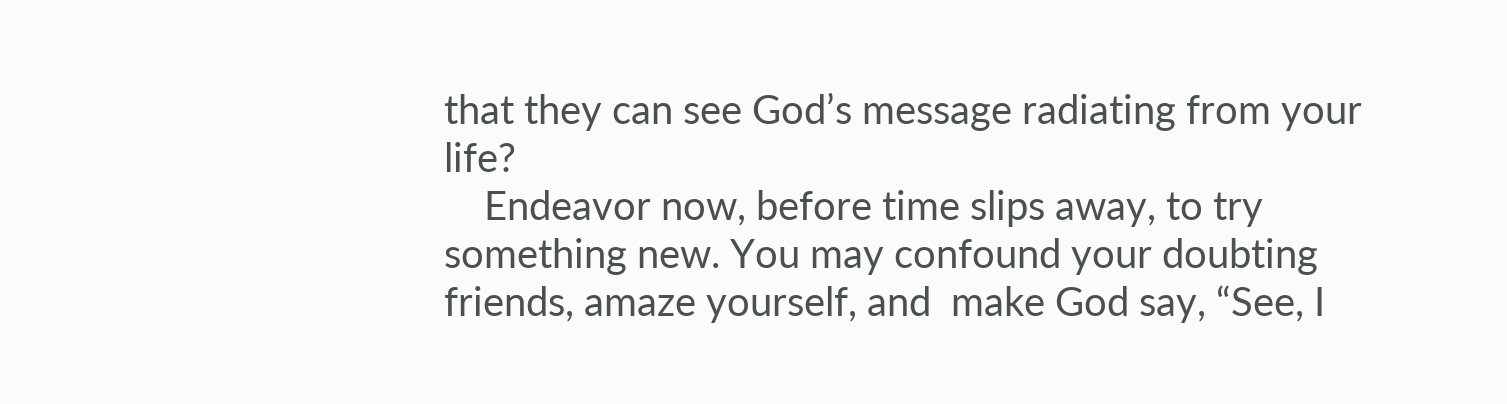that they can see God’s message radiating from your life?
    Endeavor now, before time slips away, to try something new. You may confound your doubting friends, amaze yourself, and  make God say, “See, I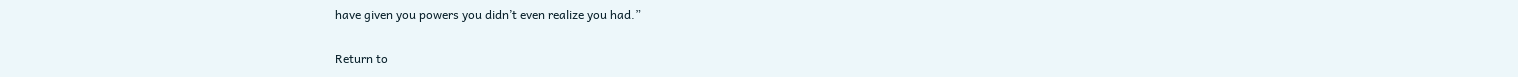have given you powers you didn’t even realize you had.”

Return to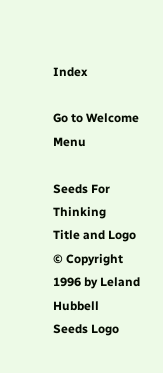Index

Go to Welcome Menu

Seeds For Thinking
Title and Logo  © Copyright 1996 by Leland Hubbell
Seeds Logo